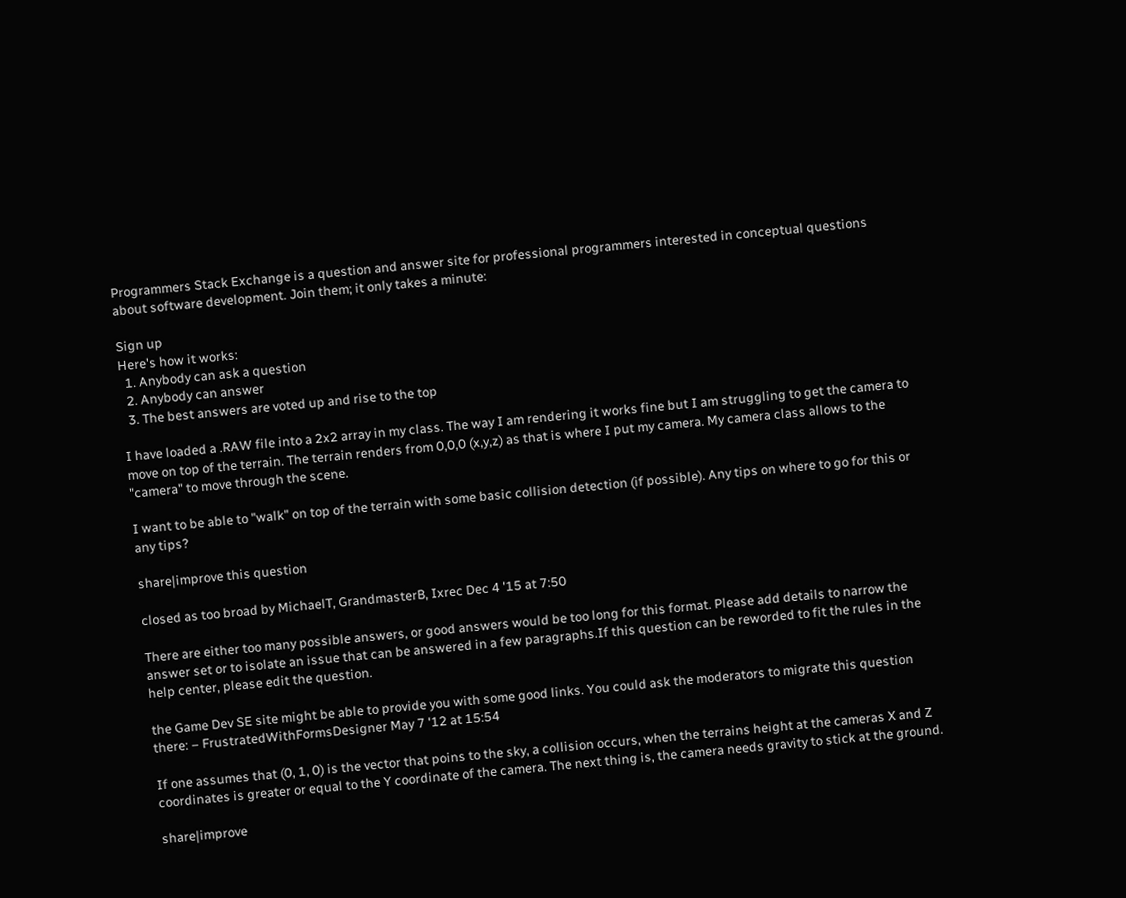Programmers Stack Exchange is a question and answer site for professional programmers interested in conceptual questions about software development. Join them; it only takes a minute:

Sign up
Here's how it works:
  1. Anybody can ask a question
  2. Anybody can answer
  3. The best answers are voted up and rise to the top

I have loaded a .RAW file into a 2x2 array in my class. The way I am rendering it works fine but I am struggling to get the camera to move on top of the terrain. The terrain renders from 0,0,0 (x,y,z) as that is where I put my camera. My camera class allows to the "camera" to move through the scene.

I want to be able to "walk" on top of the terrain with some basic collision detection (if possible). Any tips on where to go for this or any tips?

share|improve this question

closed as too broad by MichaelT, GrandmasterB, Ixrec Dec 4 '15 at 7:50

There are either too many possible answers, or good answers would be too long for this format. Please add details to narrow the answer set or to isolate an issue that can be answered in a few paragraphs.If this question can be reworded to fit the rules in the help center, please edit the question.

the Game Dev SE site might be able to provide you with some good links. You could ask the moderators to migrate this question there: – FrustratedWithFormsDesigner May 7 '12 at 15:54

If one assumes that (0, 1, 0) is the vector that poins to the sky, a collision occurs, when the terrains height at the cameras X and Z coordinates is greater or equal to the Y coordinate of the camera. The next thing is, the camera needs gravity to stick at the ground.

share|improve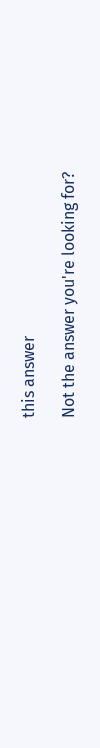this answer

Not the answer you're looking for?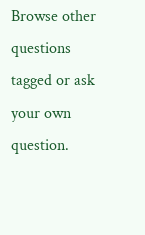Browse other questions tagged or ask your own question.